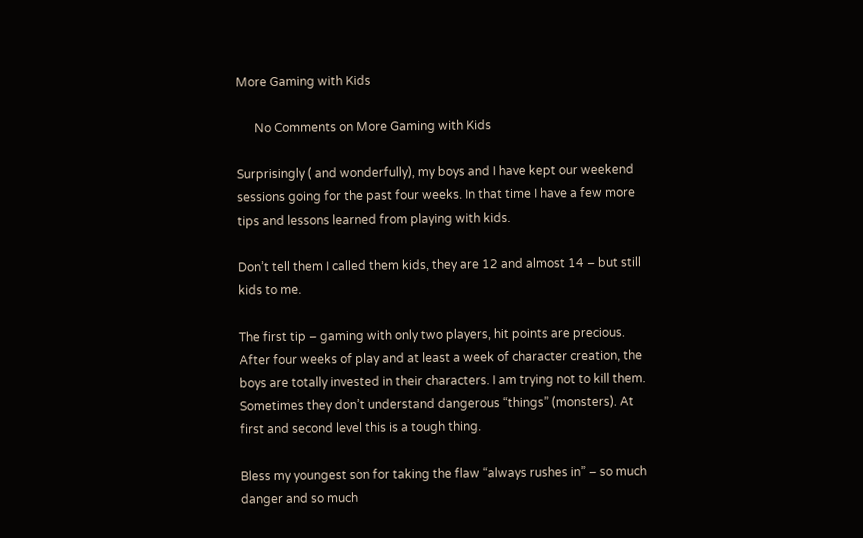More Gaming with Kids

      No Comments on More Gaming with Kids

Surprisingly ( and wonderfully), my boys and I have kept our weekend sessions going for the past four weeks. In that time I have a few more tips and lessons learned from playing with kids.

Don’t tell them I called them kids, they are 12 and almost 14 – but still kids to me.

The first tip – gaming with only two players, hit points are precious. After four weeks of play and at least a week of character creation, the boys are totally invested in their characters. I am trying not to kill them. Sometimes they don’t understand dangerous “things” (monsters). At first and second level this is a tough thing.

Bless my youngest son for taking the flaw “always rushes in” – so much danger and so much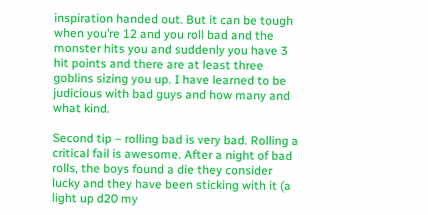inspiration handed out. But it can be tough when you’re 12 and you roll bad and the monster hits you and suddenly you have 3 hit points and there are at least three goblins sizing you up. I have learned to be judicious with bad guys and how many and what kind.

Second tip – rolling bad is very bad. Rolling a critical fail is awesome. After a night of bad rolls, the boys found a die they consider lucky and they have been sticking with it (a light up d20 my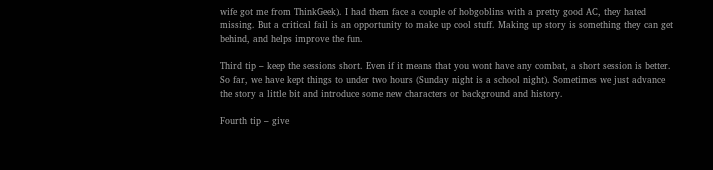wife got me from ThinkGeek). I had them face a couple of hobgoblins with a pretty good AC, they hated missing. But a critical fail is an opportunity to make up cool stuff. Making up story is something they can get behind, and helps improve the fun.

Third tip – keep the sessions short. Even if it means that you wont have any combat, a short session is better. So far, we have kept things to under two hours (Sunday night is a school night). Sometimes we just advance the story a little bit and introduce some new characters or background and history.

Fourth tip – give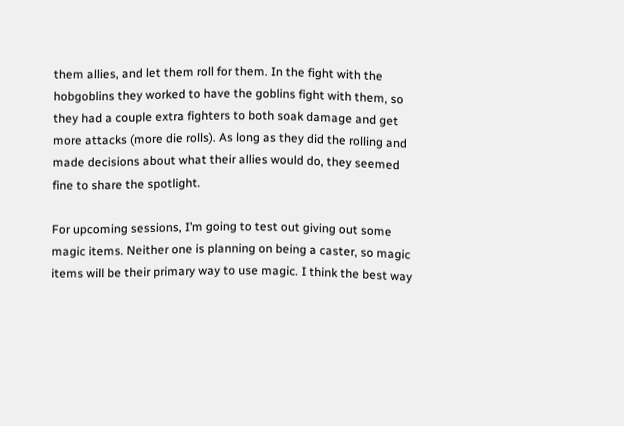them allies, and let them roll for them. In the fight with the hobgoblins they worked to have the goblins fight with them, so they had a couple extra fighters to both soak damage and get more attacks (more die rolls). As long as they did the rolling and made decisions about what their allies would do, they seemed fine to share the spotlight.

For upcoming sessions, I’m going to test out giving out some magic items. Neither one is planning on being a caster, so magic items will be their primary way to use magic. I think the best way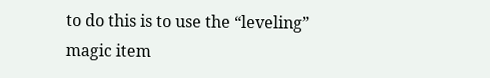to do this is to use the “leveling” magic item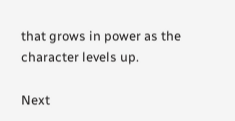that grows in power as the character levels up.

Next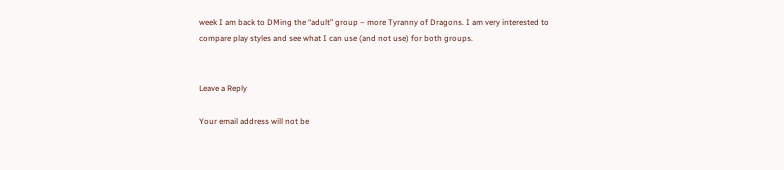week I am back to DMing the “adult” group – more Tyranny of Dragons. I am very interested to compare play styles and see what I can use (and not use) for both groups.


Leave a Reply

Your email address will not be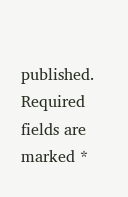published. Required fields are marked *